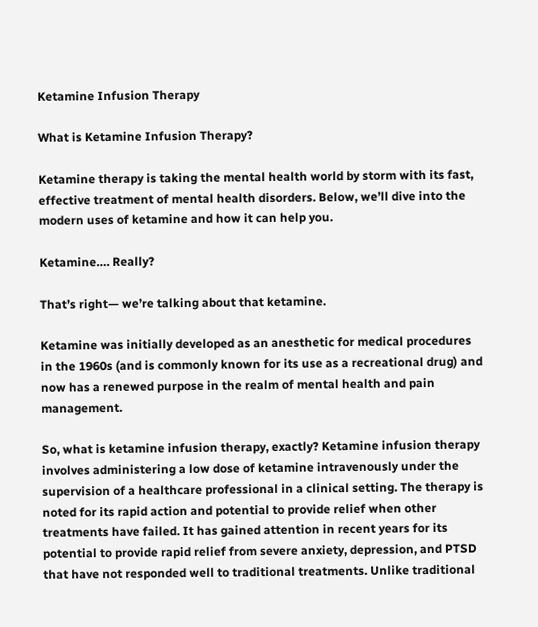Ketamine Infusion Therapy

What is Ketamine Infusion Therapy?

Ketamine therapy is taking the mental health world by storm with its fast, effective treatment of mental health disorders. Below, we’ll dive into the modern uses of ketamine and how it can help you.

Ketamine…. Really?

That’s right— we’re talking about that ketamine.

Ketamine was initially developed as an anesthetic for medical procedures in the 1960s (and is commonly known for its use as a recreational drug) and now has a renewed purpose in the realm of mental health and pain management.

So, what is ketamine infusion therapy, exactly? Ketamine infusion therapy involves administering a low dose of ketamine intravenously under the supervision of a healthcare professional in a clinical setting. The therapy is noted for its rapid action and potential to provide relief when other treatments have failed. It has gained attention in recent years for its potential to provide rapid relief from severe anxiety, depression, and PTSD that have not responded well to traditional treatments. Unlike traditional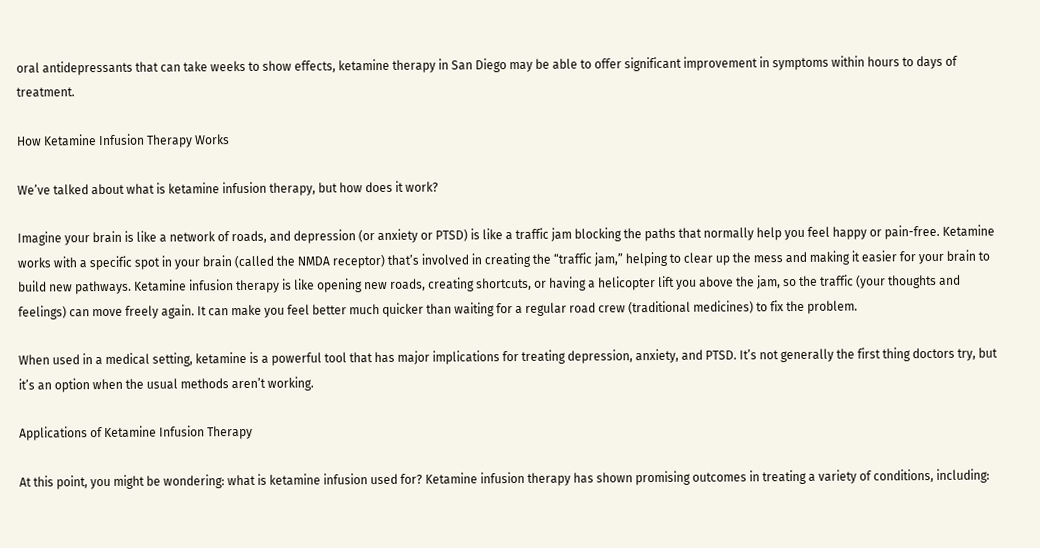oral antidepressants that can take weeks to show effects, ketamine therapy in San Diego may be able to offer significant improvement in symptoms within hours to days of treatment.

How Ketamine Infusion Therapy Works

We’ve talked about what is ketamine infusion therapy, but how does it work?

Imagine your brain is like a network of roads, and depression (or anxiety or PTSD) is like a traffic jam blocking the paths that normally help you feel happy or pain-free. Ketamine works with a specific spot in your brain (called the NMDA receptor) that’s involved in creating the “traffic jam,” helping to clear up the mess and making it easier for your brain to build new pathways. Ketamine infusion therapy is like opening new roads, creating shortcuts, or having a helicopter lift you above the jam, so the traffic (your thoughts and feelings) can move freely again. It can make you feel better much quicker than waiting for a regular road crew (traditional medicines) to fix the problem.

When used in a medical setting, ketamine is a powerful tool that has major implications for treating depression, anxiety, and PTSD. It’s not generally the first thing doctors try, but it’s an option when the usual methods aren’t working.

Applications of Ketamine Infusion Therapy

At this point, you might be wondering: what is ketamine infusion used for? Ketamine infusion therapy has shown promising outcomes in treating a variety of conditions, including: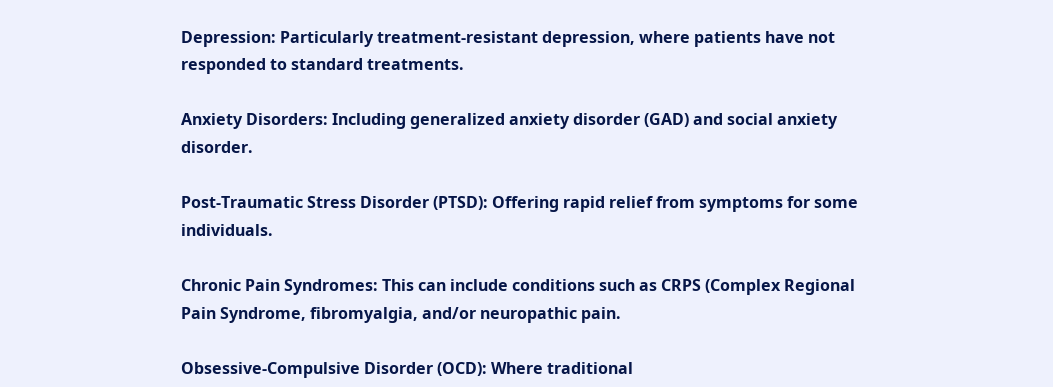Depression: Particularly treatment-resistant depression, where patients have not responded to standard treatments.

Anxiety Disorders: Including generalized anxiety disorder (GAD) and social anxiety disorder.

Post-Traumatic Stress Disorder (PTSD): Offering rapid relief from symptoms for some individuals.

Chronic Pain Syndromes: This can include conditions such as CRPS (Complex Regional Pain Syndrome, fibromyalgia, and/or neuropathic pain.

Obsessive-Compulsive Disorder (OCD): Where traditional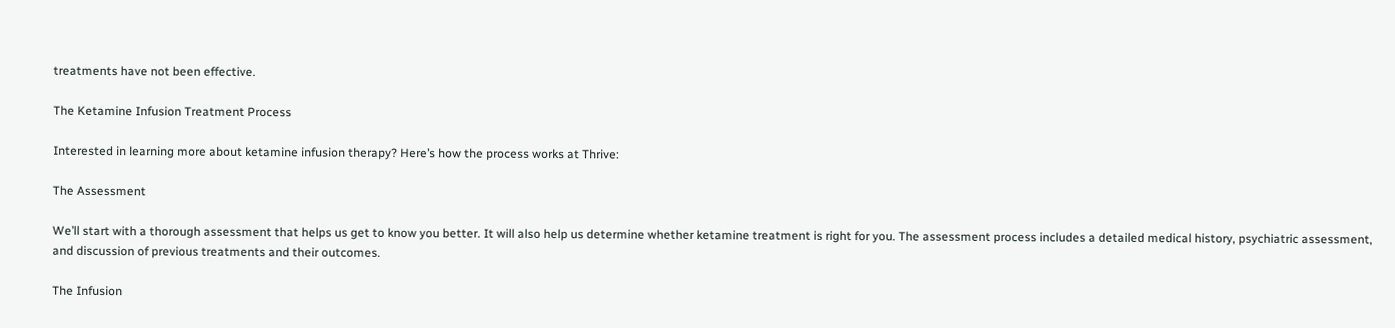treatments have not been effective.

The Ketamine Infusion Treatment Process

Interested in learning more about ketamine infusion therapy? Here’s how the process works at Thrive:

The Assessment

We’ll start with a thorough assessment that helps us get to know you better. It will also help us determine whether ketamine treatment is right for you. The assessment process includes a detailed medical history, psychiatric assessment, and discussion of previous treatments and their outcomes.

The Infusion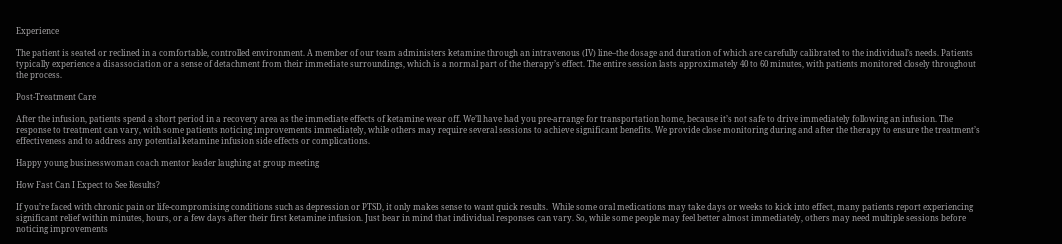Experience

The patient is seated or reclined in a comfortable, controlled environment. A member of our team administers ketamine through an intravenous (IV) line–the dosage and duration of which are carefully calibrated to the individual’s needs. Patients typically experience a disassociation or a sense of detachment from their immediate surroundings, which is a normal part of the therapy’s effect. The entire session lasts approximately 40 to 60 minutes, with patients monitored closely throughout the process.

Post-Treatment Care

After the infusion, patients spend a short period in a recovery area as the immediate effects of ketamine wear off. We’ll have had you pre-arrange for transportation home, because it’s not safe to drive immediately following an infusion. The response to treatment can vary, with some patients noticing improvements immediately, while others may require several sessions to achieve significant benefits. We provide close monitoring during and after the therapy to ensure the treatment’s effectiveness and to address any potential ketamine infusion side effects or complications.

Happy young businesswoman coach mentor leader laughing at group meeting

How Fast Can I Expect to See Results?

If you’re faced with chronic pain or life-compromising conditions such as depression or PTSD, it only makes sense to want quick results.  While some oral medications may take days or weeks to kick into effect, many patients report experiencing significant relief within minutes, hours, or a few days after their first ketamine infusion. Just bear in mind that individual responses can vary. So, while some people may feel better almost immediately, others may need multiple sessions before noticing improvements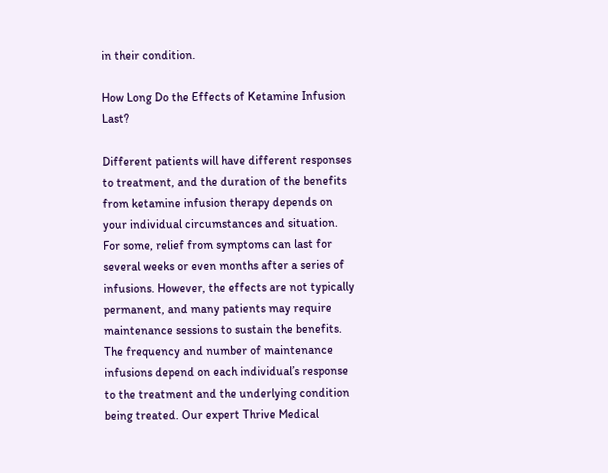in their condition.

How Long Do the Effects of Ketamine Infusion Last?

Different patients will have different responses to treatment, and the duration of the benefits from ketamine infusion therapy depends on your individual circumstances and situation. For some, relief from symptoms can last for several weeks or even months after a series of infusions. However, the effects are not typically permanent, and many patients may require maintenance sessions to sustain the benefits. The frequency and number of maintenance infusions depend on each individual’s response to the treatment and the underlying condition being treated. Our expert Thrive Medical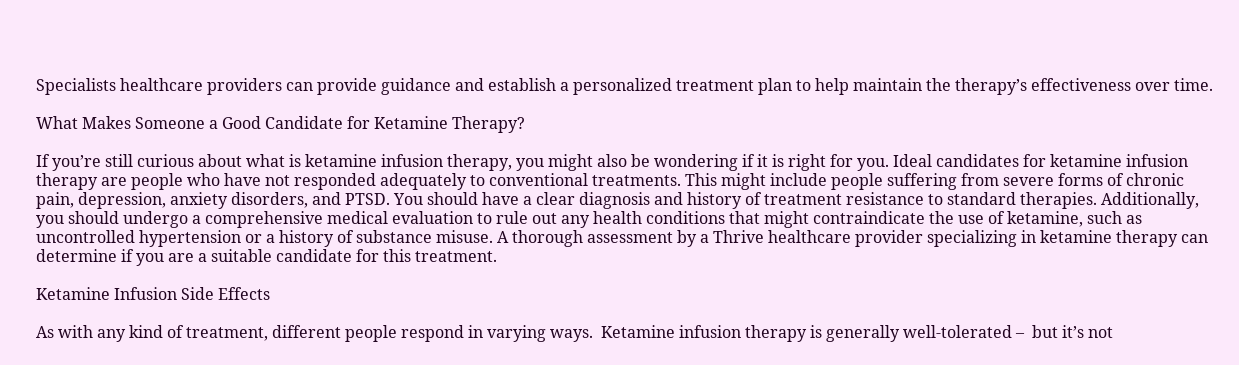Specialists healthcare providers can provide guidance and establish a personalized treatment plan to help maintain the therapy’s effectiveness over time.

What Makes Someone a Good Candidate for Ketamine Therapy?

If you’re still curious about what is ketamine infusion therapy, you might also be wondering if it is right for you. Ideal candidates for ketamine infusion therapy are people who have not responded adequately to conventional treatments. This might include people suffering from severe forms of chronic pain, depression, anxiety disorders, and PTSD. You should have a clear diagnosis and history of treatment resistance to standard therapies. Additionally, you should undergo a comprehensive medical evaluation to rule out any health conditions that might contraindicate the use of ketamine, such as uncontrolled hypertension or a history of substance misuse. A thorough assessment by a Thrive healthcare provider specializing in ketamine therapy can determine if you are a suitable candidate for this treatment.

Ketamine Infusion Side Effects

As with any kind of treatment, different people respond in varying ways.  Ketamine infusion therapy is generally well-tolerated –  but it’s not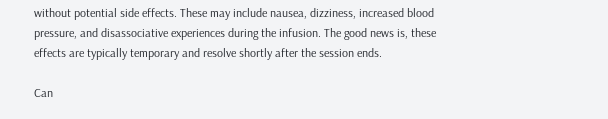without potential side effects. These may include nausea, dizziness, increased blood pressure, and disassociative experiences during the infusion. The good news is, these effects are typically temporary and resolve shortly after the session ends.

Can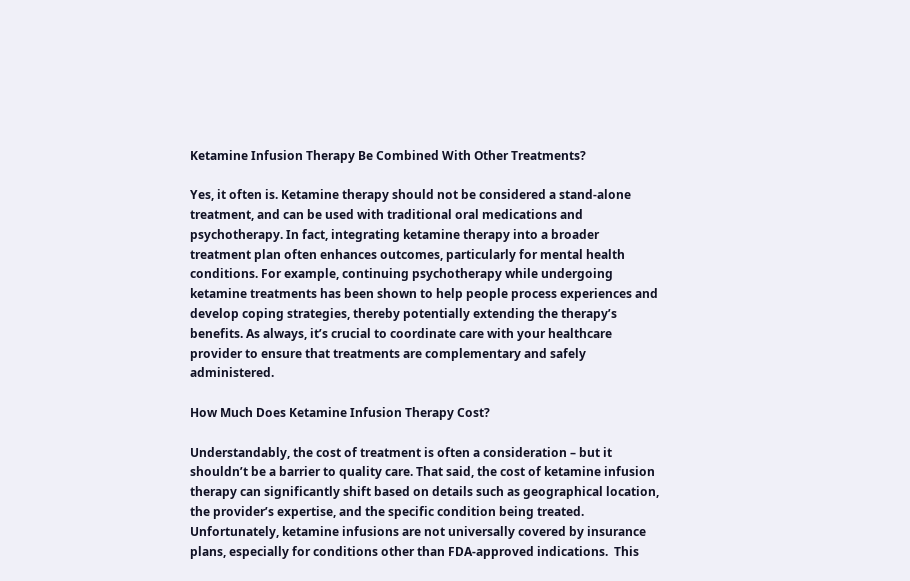Ketamine Infusion Therapy Be Combined With Other Treatments?

Yes, it often is. Ketamine therapy should not be considered a stand-alone treatment, and can be used with traditional oral medications and psychotherapy. In fact, integrating ketamine therapy into a broader treatment plan often enhances outcomes, particularly for mental health conditions. For example, continuing psychotherapy while undergoing ketamine treatments has been shown to help people process experiences and develop coping strategies, thereby potentially extending the therapy’s benefits. As always, it’s crucial to coordinate care with your healthcare provider to ensure that treatments are complementary and safely administered.

How Much Does Ketamine Infusion Therapy Cost?

Understandably, the cost of treatment is often a consideration – but it shouldn’t be a barrier to quality care. That said, the cost of ketamine infusion therapy can significantly shift based on details such as geographical location, the provider’s expertise, and the specific condition being treated. Unfortunately, ketamine infusions are not universally covered by insurance plans, especially for conditions other than FDA-approved indications.  This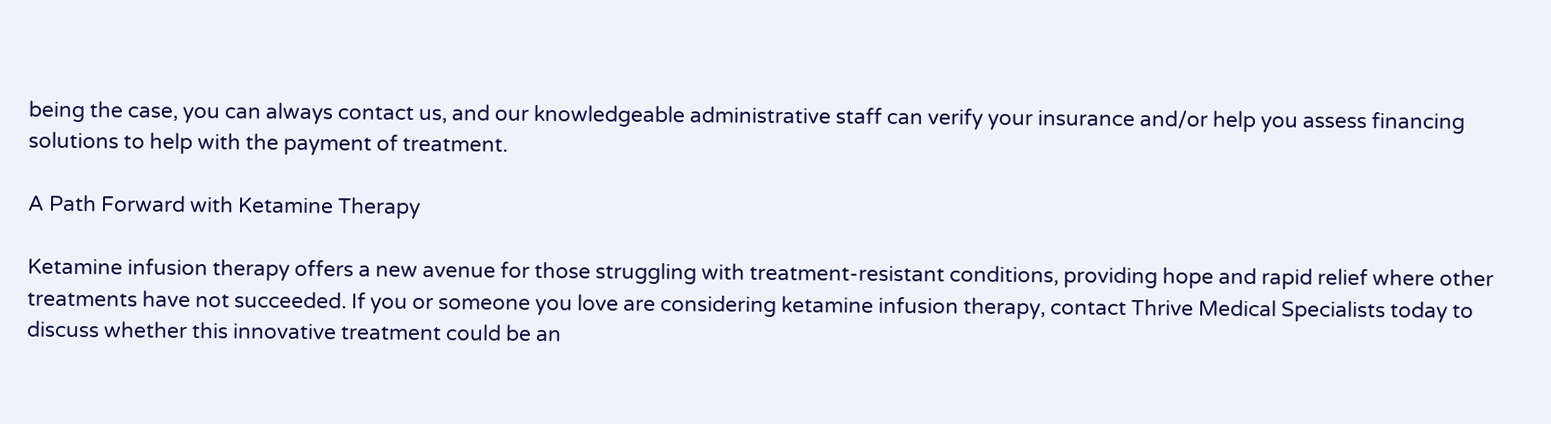being the case, you can always contact us, and our knowledgeable administrative staff can verify your insurance and/or help you assess financing solutions to help with the payment of treatment.

A Path Forward with Ketamine Therapy

Ketamine infusion therapy offers a new avenue for those struggling with treatment-resistant conditions, providing hope and rapid relief where other treatments have not succeeded. If you or someone you love are considering ketamine infusion therapy, contact Thrive Medical Specialists today to discuss whether this innovative treatment could be an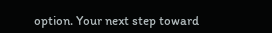option. Your next step toward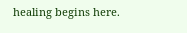healing begins here.